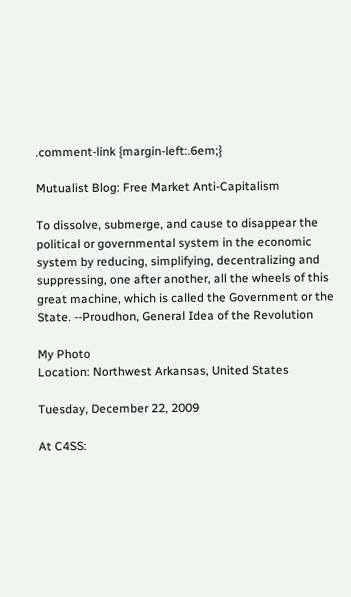.comment-link {margin-left:.6em;}

Mutualist Blog: Free Market Anti-Capitalism

To dissolve, submerge, and cause to disappear the political or governmental system in the economic system by reducing, simplifying, decentralizing and suppressing, one after another, all the wheels of this great machine, which is called the Government or the State. --Proudhon, General Idea of the Revolution

My Photo
Location: Northwest Arkansas, United States

Tuesday, December 22, 2009

At C4SS: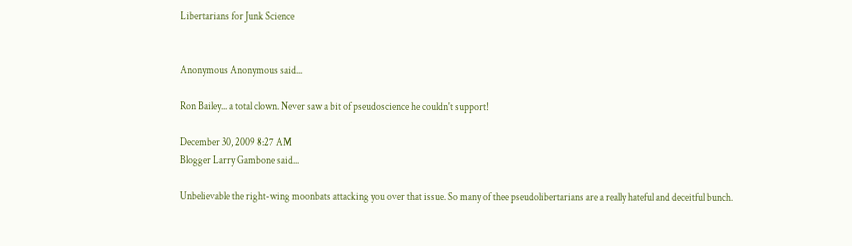Libertarians for Junk Science


Anonymous Anonymous said...

Ron Bailey... a total clown. Never saw a bit of pseudoscience he couldn't support!

December 30, 2009 8:27 AM
Blogger Larry Gambone said...

Unbelievable the right-wing moonbats attacking you over that issue. So many of thee pseudolibertarians are a really hateful and deceitful bunch.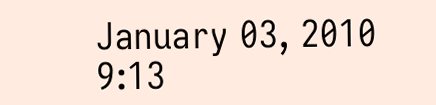January 03, 2010 9:13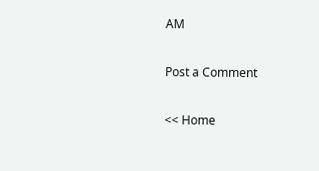AM

Post a Comment

<< Home